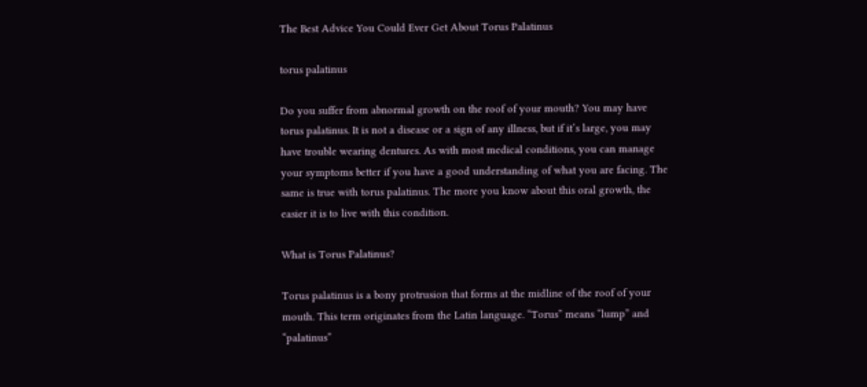The Best Advice You Could Ever Get About Torus Palatinus

torus palatinus

Do you suffer from abnormal growth on the roof of your mouth? You may have torus palatinus. It is not a disease or a sign of any illness, but if it’s large, you may have trouble wearing dentures. As with most medical conditions, you can manage your symptoms better if you have a good understanding of what you are facing. The same is true with torus palatinus. The more you know about this oral growth, the easier it is to live with this condition.

What is Torus Palatinus?

Torus palatinus is a bony protrusion that forms at the midline of the roof of your mouth. This term originates from the Latin language. “Torus” means “lump” and “palatinus”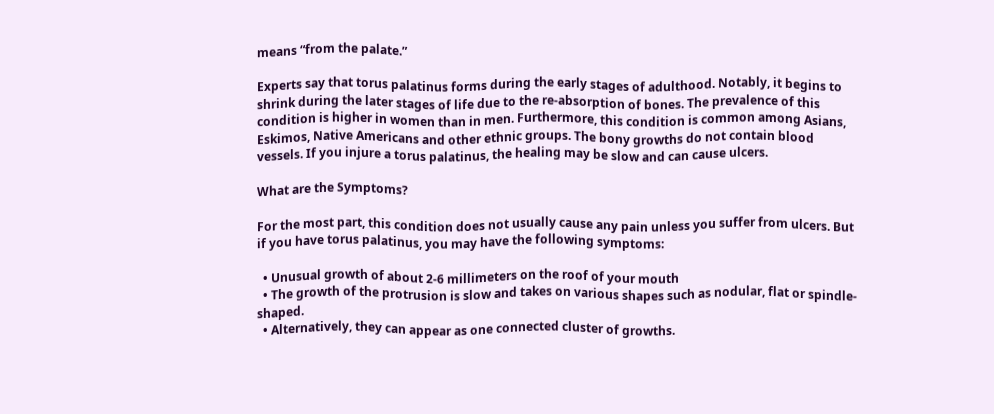means “from the palate.”

Experts say that torus palatinus forms during the early stages of adulthood. Notably, it begins to shrink during the later stages of life due to the re-absorption of bones. The prevalence of this condition is higher in women than in men. Furthermore, this condition is common among Asians, Eskimos, Native Americans and other ethnic groups. The bony growths do not contain blood vessels. If you injure a torus palatinus, the healing may be slow and can cause ulcers.

What are the Symptoms?

For the most part, this condition does not usually cause any pain unless you suffer from ulcers. But if you have torus palatinus, you may have the following symptoms:

  • Unusual growth of about 2-6 millimeters on the roof of your mouth
  • The growth of the protrusion is slow and takes on various shapes such as nodular, flat or spindle-shaped.
  • Alternatively, they can appear as one connected cluster of growths.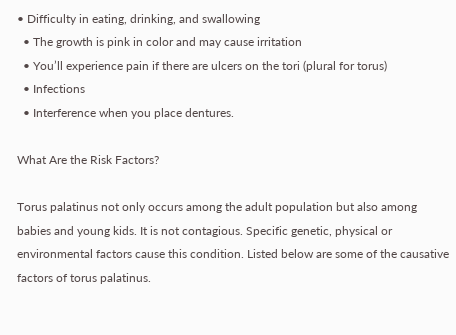• Difficulty in eating, drinking, and swallowing
  • The growth is pink in color and may cause irritation
  • You’ll experience pain if there are ulcers on the tori (plural for torus)
  • Infections
  • Interference when you place dentures.

What Are the Risk Factors?

Torus palatinus not only occurs among the adult population but also among babies and young kids. It is not contagious. Specific genetic, physical or environmental factors cause this condition. Listed below are some of the causative factors of torus palatinus.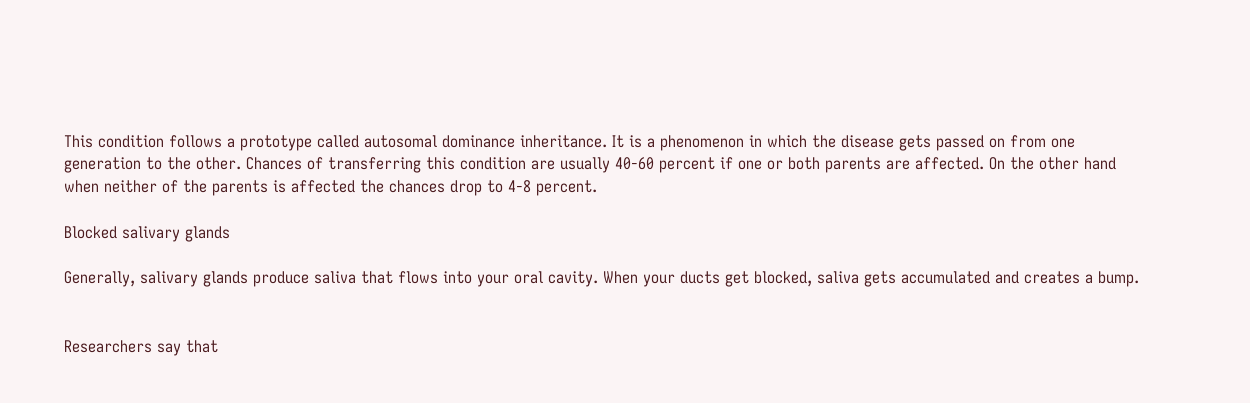This condition follows a prototype called autosomal dominance inheritance. It is a phenomenon in which the disease gets passed on from one generation to the other. Chances of transferring this condition are usually 40-60 percent if one or both parents are affected. On the other hand when neither of the parents is affected the chances drop to 4-8 percent.

Blocked salivary glands

Generally, salivary glands produce saliva that flows into your oral cavity. When your ducts get blocked, saliva gets accumulated and creates a bump.


Researchers say that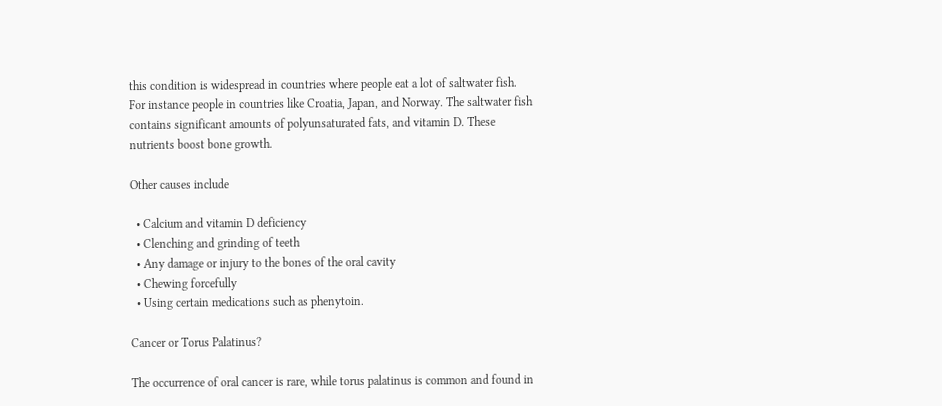this condition is widespread in countries where people eat a lot of saltwater fish. For instance people in countries like Croatia, Japan, and Norway. The saltwater fish contains significant amounts of polyunsaturated fats, and vitamin D. These nutrients boost bone growth.

Other causes include

  • Calcium and vitamin D deficiency
  • Clenching and grinding of teeth
  • Any damage or injury to the bones of the oral cavity
  • Chewing forcefully
  • Using certain medications such as phenytoin.

Cancer or Torus Palatinus?

The occurrence of oral cancer is rare, while torus palatinus is common and found in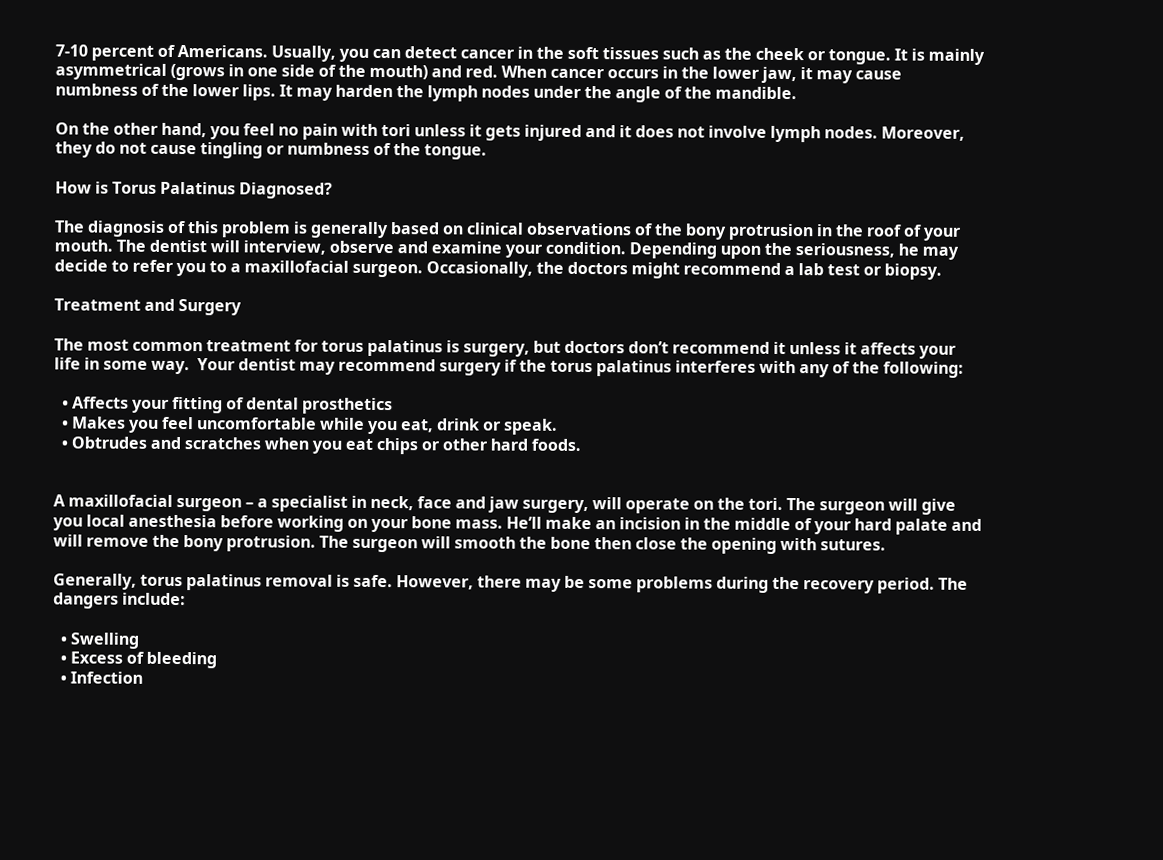7-10 percent of Americans. Usually, you can detect cancer in the soft tissues such as the cheek or tongue. It is mainly asymmetrical (grows in one side of the mouth) and red. When cancer occurs in the lower jaw, it may cause numbness of the lower lips. It may harden the lymph nodes under the angle of the mandible.

On the other hand, you feel no pain with tori unless it gets injured and it does not involve lymph nodes. Moreover, they do not cause tingling or numbness of the tongue.

How is Torus Palatinus Diagnosed?

The diagnosis of this problem is generally based on clinical observations of the bony protrusion in the roof of your mouth. The dentist will interview, observe and examine your condition. Depending upon the seriousness, he may decide to refer you to a maxillofacial surgeon. Occasionally, the doctors might recommend a lab test or biopsy.

Treatment and Surgery

The most common treatment for torus palatinus is surgery, but doctors don’t recommend it unless it affects your life in some way.  Your dentist may recommend surgery if the torus palatinus interferes with any of the following:

  • Affects your fitting of dental prosthetics
  • Makes you feel uncomfortable while you eat, drink or speak.
  • Obtrudes and scratches when you eat chips or other hard foods.


A maxillofacial surgeon – a specialist in neck, face and jaw surgery, will operate on the tori. The surgeon will give you local anesthesia before working on your bone mass. He’ll make an incision in the middle of your hard palate and will remove the bony protrusion. The surgeon will smooth the bone then close the opening with sutures.

Generally, torus palatinus removal is safe. However, there may be some problems during the recovery period. The dangers include:

  • Swelling
  • Excess of bleeding
  • Infection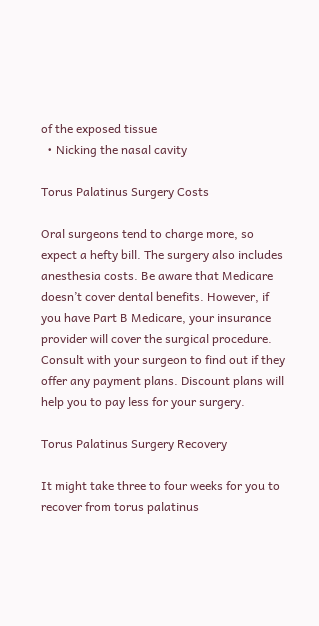of the exposed tissue
  • Nicking the nasal cavity

Torus Palatinus Surgery Costs

Oral surgeons tend to charge more, so expect a hefty bill. The surgery also includes anesthesia costs. Be aware that Medicare doesn’t cover dental benefits. However, if you have Part B Medicare, your insurance provider will cover the surgical procedure. Consult with your surgeon to find out if they offer any payment plans. Discount plans will help you to pay less for your surgery.

Torus Palatinus Surgery Recovery

It might take three to four weeks for you to recover from torus palatinus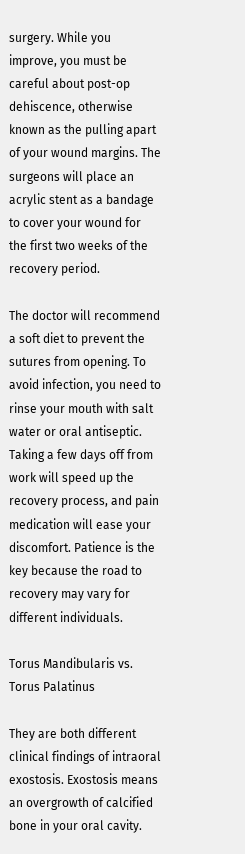surgery. While you improve, you must be careful about post-op dehiscence, otherwise known as the pulling apart of your wound margins. The surgeons will place an acrylic stent as a bandage to cover your wound for the first two weeks of the recovery period.

The doctor will recommend a soft diet to prevent the sutures from opening. To avoid infection, you need to rinse your mouth with salt water or oral antiseptic. Taking a few days off from work will speed up the recovery process, and pain medication will ease your discomfort. Patience is the key because the road to recovery may vary for different individuals.

Torus Mandibularis vs. Torus Palatinus

They are both different clinical findings of intraoral exostosis. Exostosis means an overgrowth of calcified bone in your oral cavity.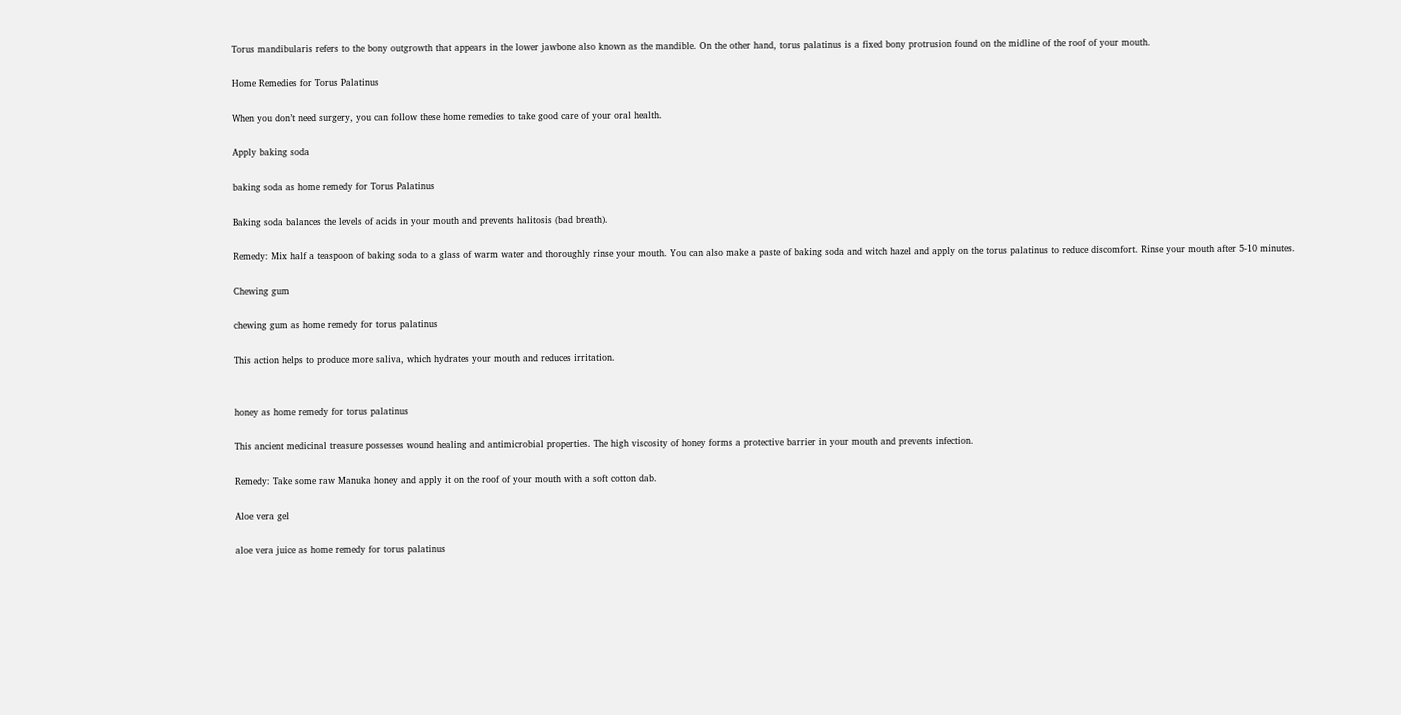Torus mandibularis refers to the bony outgrowth that appears in the lower jawbone also known as the mandible. On the other hand, torus palatinus is a fixed bony protrusion found on the midline of the roof of your mouth.

Home Remedies for Torus Palatinus

When you don’t need surgery, you can follow these home remedies to take good care of your oral health.

Apply baking soda

baking soda as home remedy for Torus Palatinus

Baking soda balances the levels of acids in your mouth and prevents halitosis (bad breath).

Remedy: Mix half a teaspoon of baking soda to a glass of warm water and thoroughly rinse your mouth. You can also make a paste of baking soda and witch hazel and apply on the torus palatinus to reduce discomfort. Rinse your mouth after 5-10 minutes.

Chewing gum

chewing gum as home remedy for torus palatinus

This action helps to produce more saliva, which hydrates your mouth and reduces irritation.


honey as home remedy for torus palatinus

This ancient medicinal treasure possesses wound healing and antimicrobial properties. The high viscosity of honey forms a protective barrier in your mouth and prevents infection.

Remedy: Take some raw Manuka honey and apply it on the roof of your mouth with a soft cotton dab.

Aloe vera gel

aloe vera juice as home remedy for torus palatinus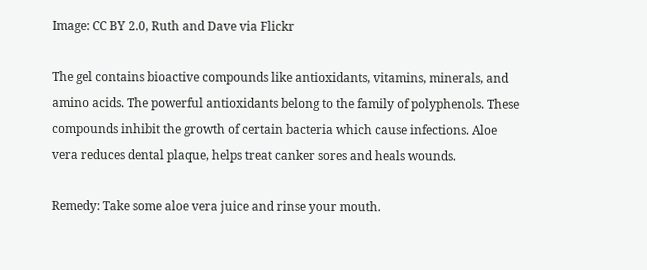Image: CC BY 2.0, Ruth and Dave via Flickr

The gel contains bioactive compounds like antioxidants, vitamins, minerals, and amino acids. The powerful antioxidants belong to the family of polyphenols. These compounds inhibit the growth of certain bacteria which cause infections. Aloe vera reduces dental plaque, helps treat canker sores and heals wounds.

Remedy: Take some aloe vera juice and rinse your mouth.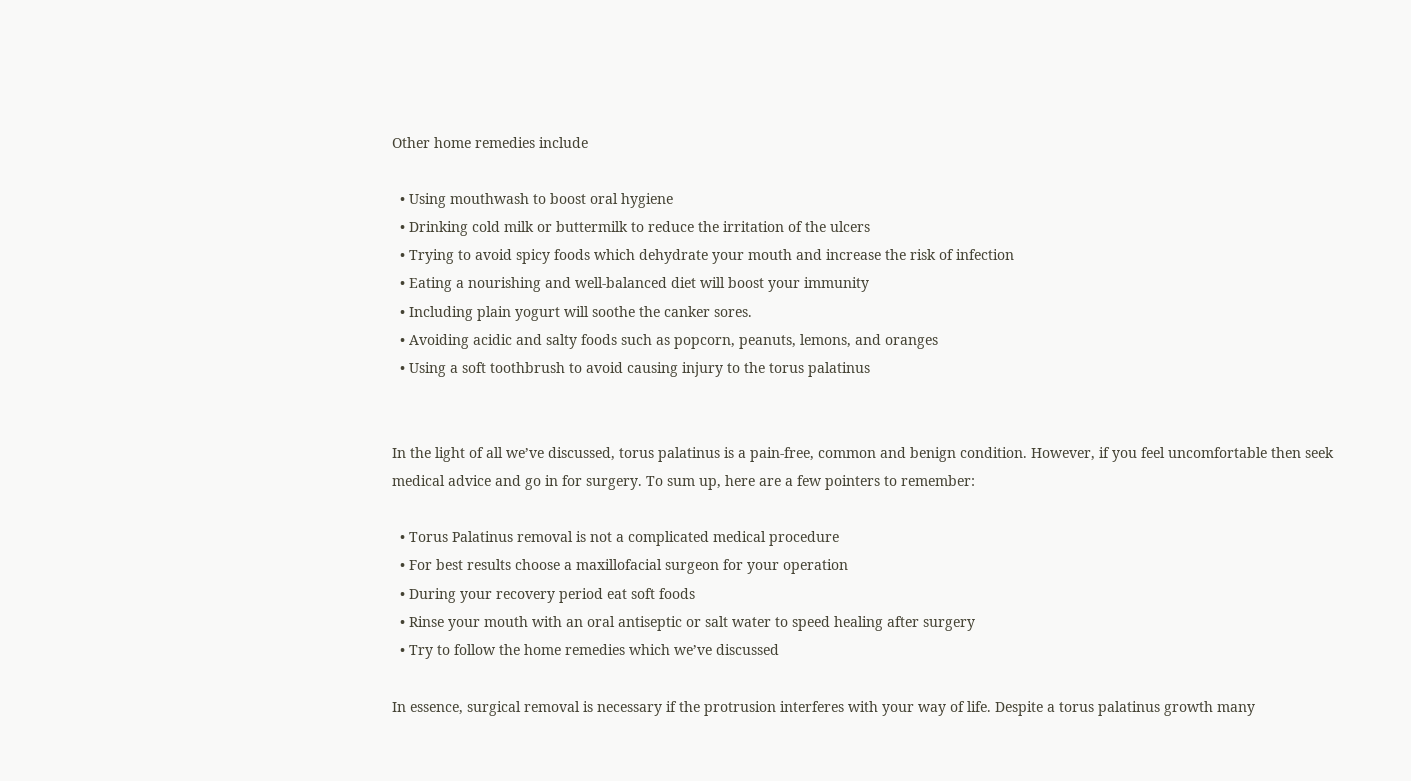Other home remedies include

  • Using mouthwash to boost oral hygiene
  • Drinking cold milk or buttermilk to reduce the irritation of the ulcers
  • Trying to avoid spicy foods which dehydrate your mouth and increase the risk of infection
  • Eating a nourishing and well-balanced diet will boost your immunity
  • Including plain yogurt will soothe the canker sores.
  • Avoiding acidic and salty foods such as popcorn, peanuts, lemons, and oranges
  • Using a soft toothbrush to avoid causing injury to the torus palatinus


In the light of all we’ve discussed, torus palatinus is a pain-free, common and benign condition. However, if you feel uncomfortable then seek medical advice and go in for surgery. To sum up, here are a few pointers to remember:

  • Torus Palatinus removal is not a complicated medical procedure
  • For best results choose a maxillofacial surgeon for your operation
  • During your recovery period eat soft foods
  • Rinse your mouth with an oral antiseptic or salt water to speed healing after surgery
  • Try to follow the home remedies which we’ve discussed

In essence, surgical removal is necessary if the protrusion interferes with your way of life. Despite a torus palatinus growth many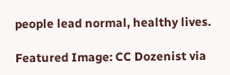people lead normal, healthy lives.

Featured Image: CC Dozenist via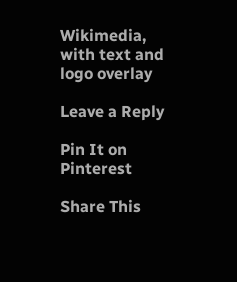Wikimedia, with text and logo overlay

Leave a Reply

Pin It on Pinterest

Share This